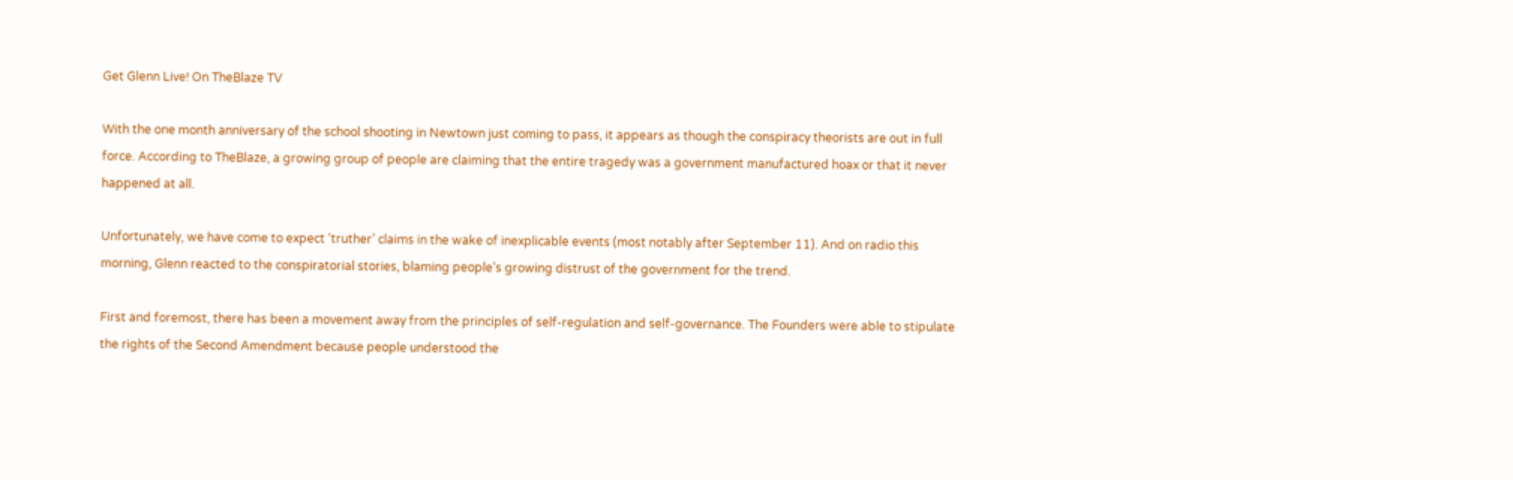Get Glenn Live! On TheBlaze TV

With the one month anniversary of the school shooting in Newtown just coming to pass, it appears as though the conspiracy theorists are out in full force. According to TheBlaze, a growing group of people are claiming that the entire tragedy was a government manufactured hoax or that it never happened at all.

Unfortunately, we have come to expect ‘truther’ claims in the wake of inexplicable events (most notably after September 11). And on radio this morning, Glenn reacted to the conspiratorial stories, blaming people’s growing distrust of the government for the trend.

First and foremost, there has been a movement away from the principles of self-regulation and self-governance. The Founders were able to stipulate the rights of the Second Amendment because people understood the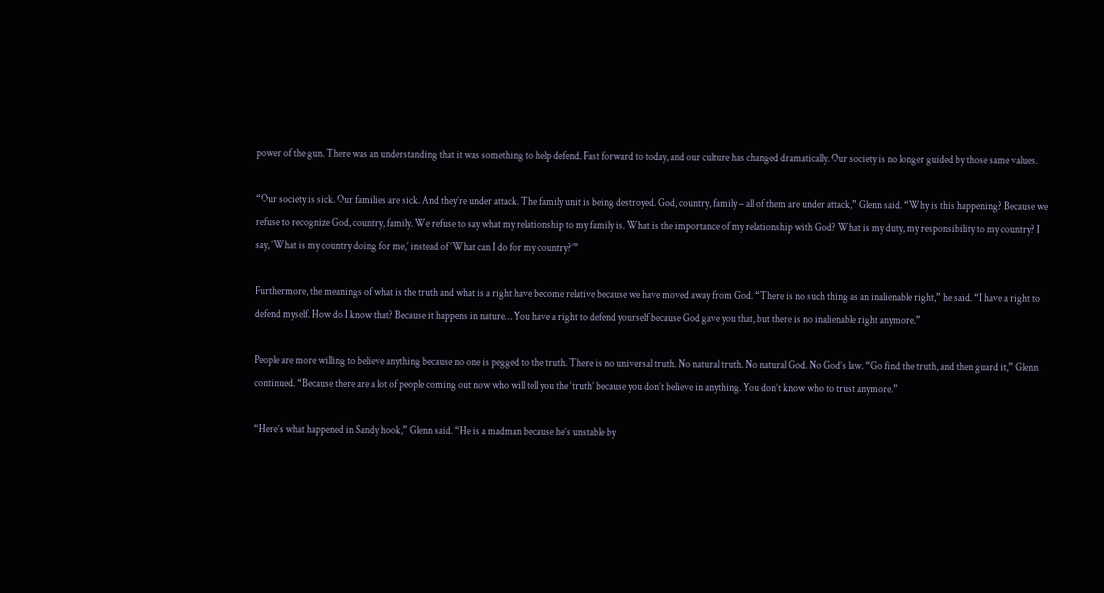power of the gun. There was an understanding that it was something to help defend. Fast forward to today, and our culture has changed dramatically. Our society is no longer guided by those same values.

“Our society is sick. Our families are sick. And they’re under attack. The family unit is being destroyed. God, country, family – all of them are under attack,” Glenn said. “Why is this happening? Because we refuse to recognize God, country, family. We refuse to say what my relationship to my family is. What is the importance of my relationship with God? What is my duty, my responsibility to my country? I say, ‘What is my country doing for me,’ instead of ‘What can I do for my country?’”

Furthermore, the meanings of what is the truth and what is a right have become relative because we have moved away from God. “There is no such thing as an inalienable right,” he said. “I have a right to defend myself. How do I know that? Because it happens in nature… You have a right to defend yourself because God gave you that, but there is no inalienable right anymore.”

People are more willing to believe anything because no one is pegged to the truth. There is no universal truth. No natural truth. No natural God. No God’s law. “Go find the truth, and then guard it,” Glenn continued. “Because there are a lot of people coming out now who will tell you the ‘truth’ because you don’t believe in anything. You don’t know who to trust anymore.”

“Here’s what happened in Sandy hook,” Glenn said. “He is a madman because he’s unstable by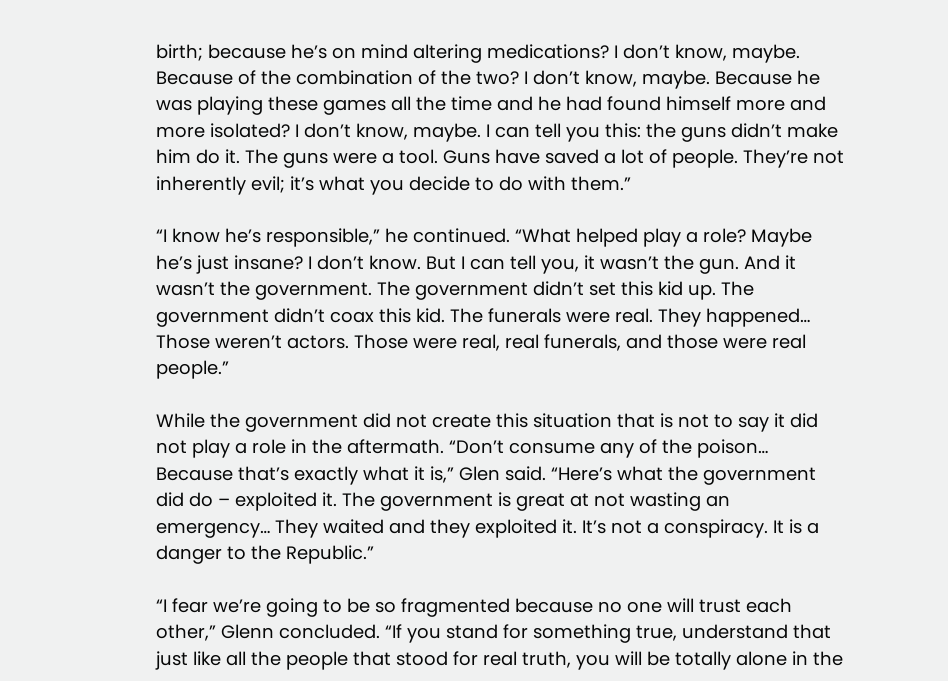birth; because he’s on mind altering medications? I don’t know, maybe. Because of the combination of the two? I don’t know, maybe. Because he was playing these games all the time and he had found himself more and more isolated? I don’t know, maybe. I can tell you this: the guns didn’t make him do it. The guns were a tool. Guns have saved a lot of people. They’re not inherently evil; it’s what you decide to do with them.”

“I know he’s responsible,” he continued. “What helped play a role? Maybe he’s just insane? I don’t know. But I can tell you, it wasn’t the gun. And it wasn’t the government. The government didn’t set this kid up. The government didn’t coax this kid. The funerals were real. They happened… Those weren’t actors. Those were real, real funerals, and those were real people.”

While the government did not create this situation that is not to say it did not play a role in the aftermath. “Don’t consume any of the poison… Because that’s exactly what it is,” Glen said. “Here’s what the government did do – exploited it. The government is great at not wasting an emergency… They waited and they exploited it. It’s not a conspiracy. It is a danger to the Republic.”

“I fear we’re going to be so fragmented because no one will trust each other,” Glenn concluded. “If you stand for something true, understand that just like all the people that stood for real truth, you will be totally alone in the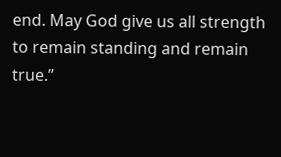end. May God give us all strength to remain standing and remain true.”